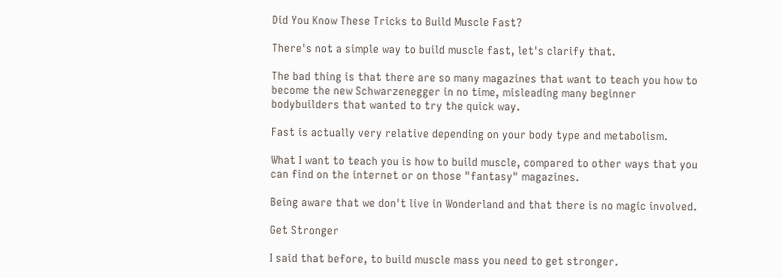Did You Know These Tricks to Build Muscle Fast?

There's not a simple way to build muscle fast, let's clarify that.

The bad thing is that there are so many magazines that want to teach you how to become the new Schwarzenegger in no time, misleading many beginner bodybuilders that wanted to try the quick way.

Fast is actually very relative depending on your body type and metabolism.

What I want to teach you is how to build muscle, compared to other ways that you can find on the internet or on those "fantasy" magazines.

Being aware that we don't live in Wonderland and that there is no magic involved.

Get Stronger

I said that before, to build muscle mass you need to get stronger.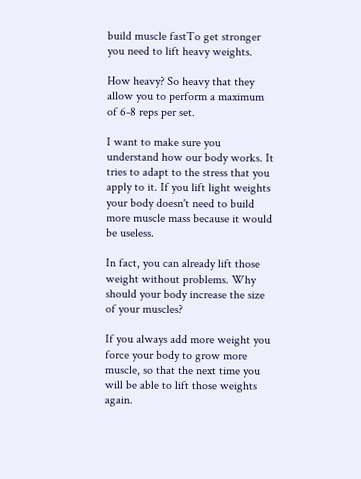build muscle fastTo get stronger you need to lift heavy weights.

How heavy? So heavy that they allow you to perform a maximum of 6-8 reps per set.

I want to make sure you understand how our body works. It tries to adapt to the stress that you apply to it. If you lift light weights your body doesn't need to build more muscle mass because it would be useless.

In fact, you can already lift those weight without problems. Why should your body increase the size of your muscles?

If you always add more weight you force your body to grow more muscle, so that the next time you will be able to lift those weights again.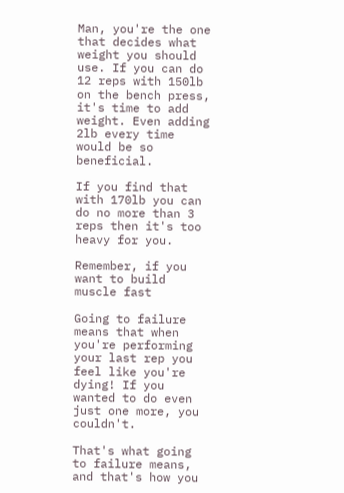Man, you're the one that decides what weight you should use. If you can do 12 reps with 150lb on the bench press, it's time to add weight. Even adding 2lb every time would be so beneficial.

If you find that with 170lb you can do no more than 3 reps then it's too heavy for you.

Remember, if you want to build muscle fast

Going to failure means that when you're performing your last rep you feel like you're dying! If you wanted to do even just one more, you couldn't.

That's what going to failure means, and that's how you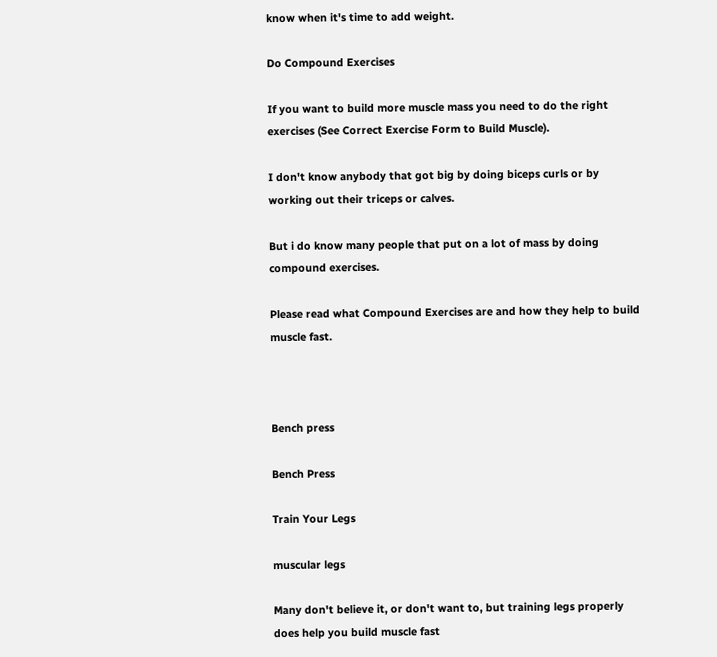know when it's time to add weight.

Do Compound Exercises

If you want to build more muscle mass you need to do the right exercises (See Correct Exercise Form to Build Muscle).

I don't know anybody that got big by doing biceps curls or by working out their triceps or calves.

But i do know many people that put on a lot of mass by doing compound exercises.

Please read what Compound Exercises are and how they help to build muscle fast.



Bench press

Bench Press

Train Your Legs

muscular legs

Many don't believe it, or don't want to, but training legs properly does help you build muscle fast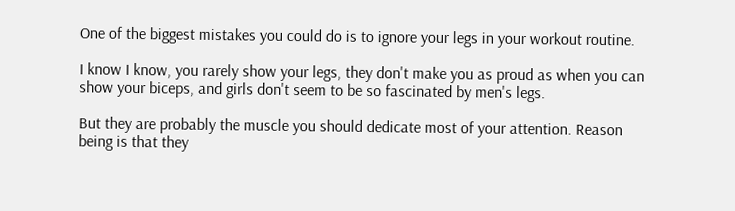One of the biggest mistakes you could do is to ignore your legs in your workout routine.

I know I know, you rarely show your legs, they don't make you as proud as when you can show your biceps, and girls don't seem to be so fascinated by men's legs.

But they are probably the muscle you should dedicate most of your attention. Reason being is that they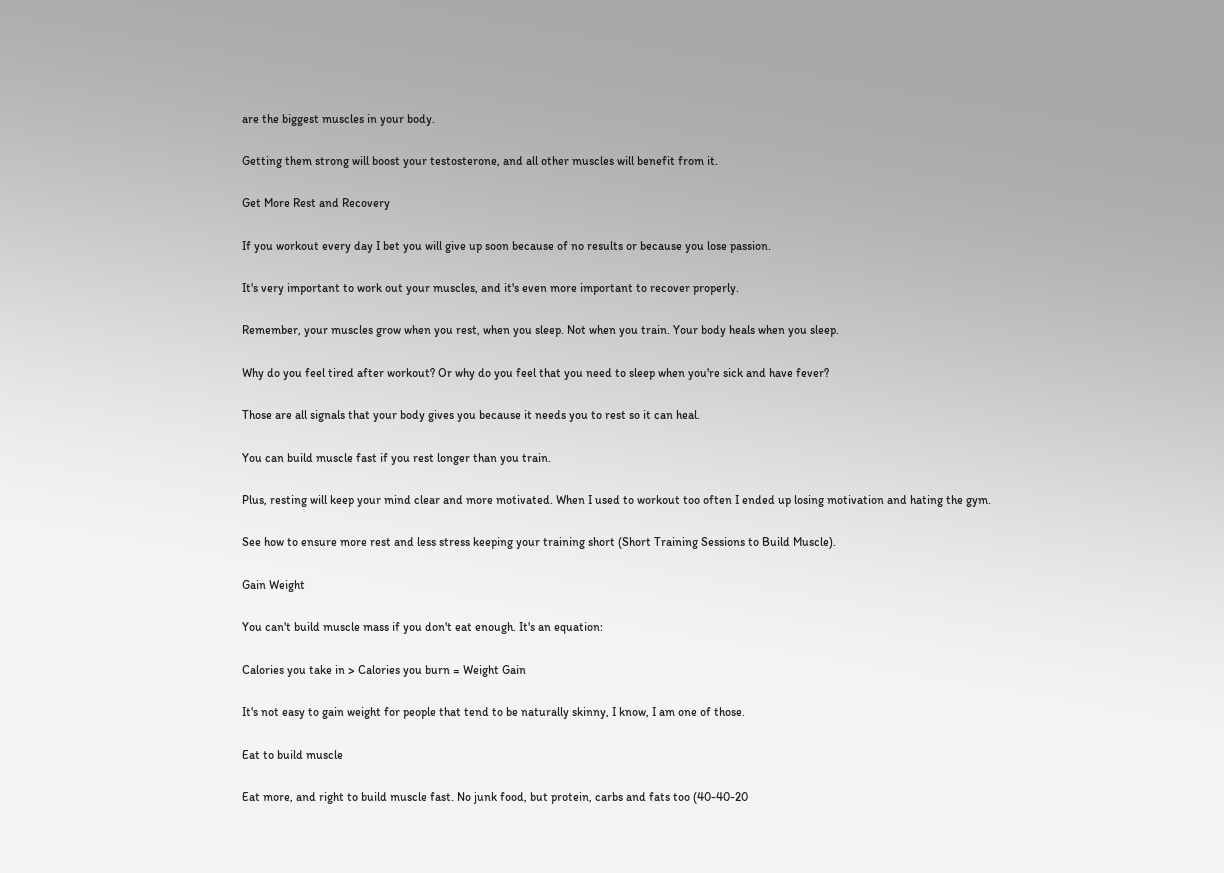are the biggest muscles in your body.

Getting them strong will boost your testosterone, and all other muscles will benefit from it.

Get More Rest and Recovery

If you workout every day I bet you will give up soon because of no results or because you lose passion.

It's very important to work out your muscles, and it's even more important to recover properly.

Remember, your muscles grow when you rest, when you sleep. Not when you train. Your body heals when you sleep.

Why do you feel tired after workout? Or why do you feel that you need to sleep when you're sick and have fever?

Those are all signals that your body gives you because it needs you to rest so it can heal.

You can build muscle fast if you rest longer than you train.

Plus, resting will keep your mind clear and more motivated. When I used to workout too often I ended up losing motivation and hating the gym.

See how to ensure more rest and less stress keeping your training short (Short Training Sessions to Build Muscle).

Gain Weight

You can't build muscle mass if you don't eat enough. It's an equation:

Calories you take in > Calories you burn = Weight Gain

It's not easy to gain weight for people that tend to be naturally skinny, I know, I am one of those.

Eat to build muscle

Eat more, and right to build muscle fast. No junk food, but protein, carbs and fats too (40-40-20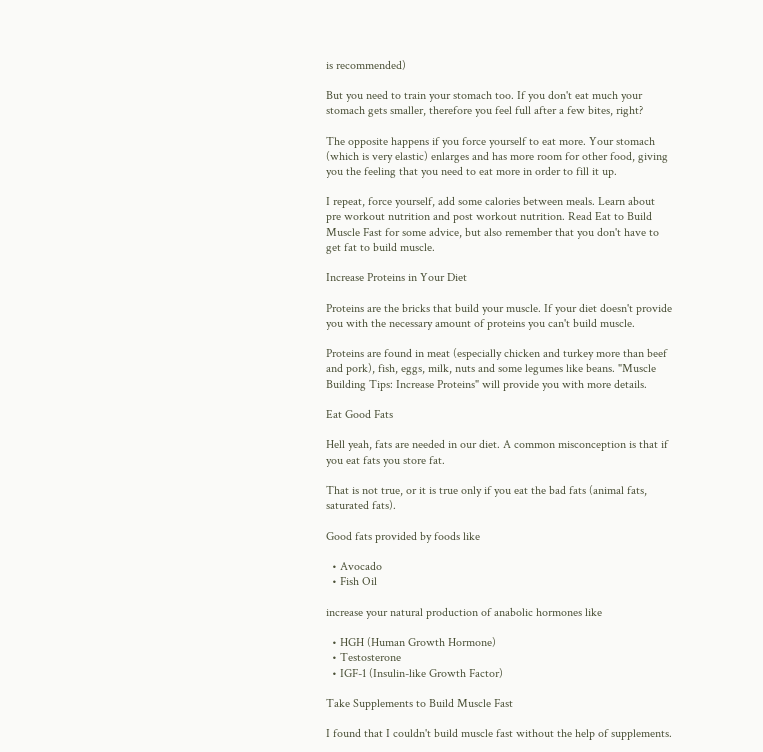is recommended)

But you need to train your stomach too. If you don't eat much your stomach gets smaller, therefore you feel full after a few bites, right?

The opposite happens if you force yourself to eat more. Your stomach (which is very elastic) enlarges and has more room for other food, giving you the feeling that you need to eat more in order to fill it up.

I repeat, force yourself, add some calories between meals. Learn about pre workout nutrition and post workout nutrition. Read Eat to Build Muscle Fast for some advice, but also remember that you don't have to get fat to build muscle.

Increase Proteins in Your Diet

Proteins are the bricks that build your muscle. If your diet doesn't provide you with the necessary amount of proteins you can't build muscle.

Proteins are found in meat (especially chicken and turkey more than beef and pork), fish, eggs, milk, nuts and some legumes like beans. "Muscle Building Tips: Increase Proteins" will provide you with more details.

Eat Good Fats

Hell yeah, fats are needed in our diet. A common misconception is that if you eat fats you store fat.

That is not true, or it is true only if you eat the bad fats (animal fats, saturated fats).

Good fats provided by foods like

  • Avocado
  • Fish Oil

increase your natural production of anabolic hormones like

  • HGH (Human Growth Hormone)
  • Testosterone
  • IGF-1 (Insulin-like Growth Factor)

Take Supplements to Build Muscle Fast

I found that I couldn't build muscle fast without the help of supplements.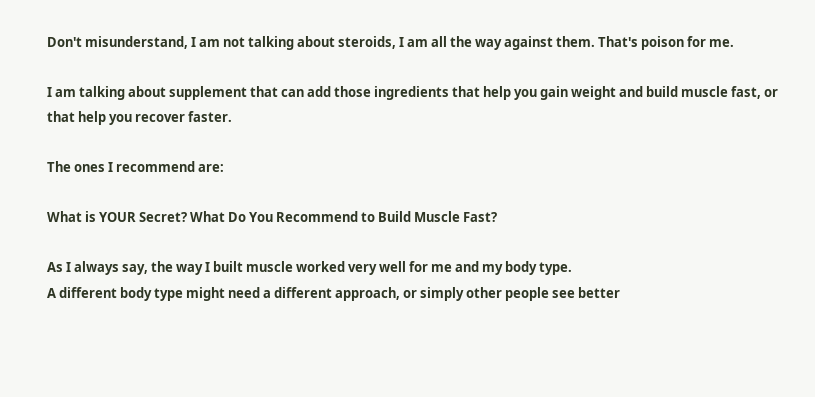Don't misunderstand, I am not talking about steroids, I am all the way against them. That's poison for me.

I am talking about supplement that can add those ingredients that help you gain weight and build muscle fast, or that help you recover faster.

The ones I recommend are:

What is YOUR Secret? What Do You Recommend to Build Muscle Fast?

As I always say, the way I built muscle worked very well for me and my body type.
A different body type might need a different approach, or simply other people see better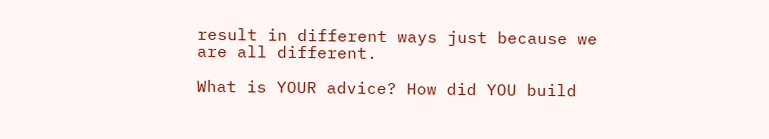result in different ways just because we are all different.

What is YOUR advice? How did YOU build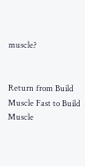muscle?


Return from Build Muscle Fast to Build Muscle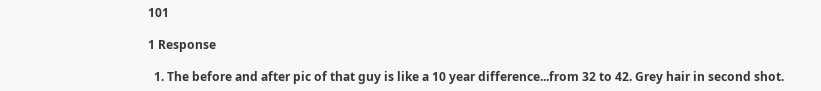101

1 Response

  1. The before and after pic of that guy is like a 10 year difference...from 32 to 42. Grey hair in second shot.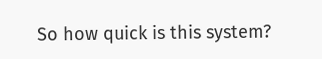So how quick is this system?